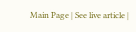Main Page | See live article |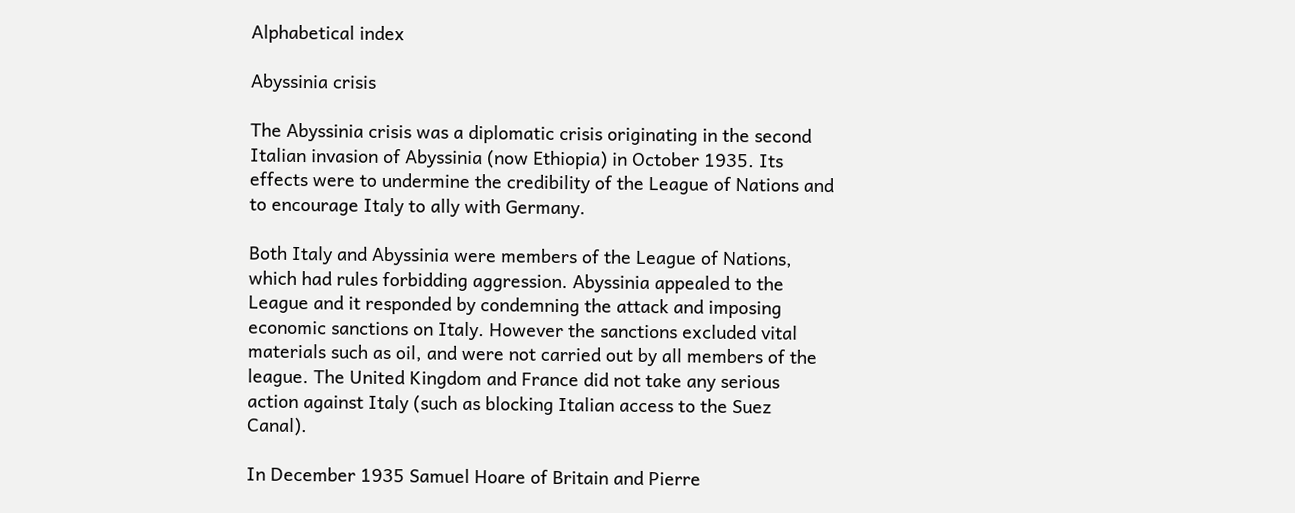Alphabetical index

Abyssinia crisis

The Abyssinia crisis was a diplomatic crisis originating in the second Italian invasion of Abyssinia (now Ethiopia) in October 1935. Its effects were to undermine the credibility of the League of Nations and to encourage Italy to ally with Germany.

Both Italy and Abyssinia were members of the League of Nations, which had rules forbidding aggression. Abyssinia appealed to the League and it responded by condemning the attack and imposing economic sanctions on Italy. However the sanctions excluded vital materials such as oil, and were not carried out by all members of the league. The United Kingdom and France did not take any serious action against Italy (such as blocking Italian access to the Suez Canal).

In December 1935 Samuel Hoare of Britain and Pierre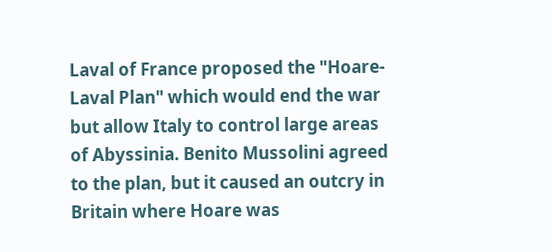Laval of France proposed the "Hoare-Laval Plan" which would end the war but allow Italy to control large areas of Abyssinia. Benito Mussolini agreed to the plan, but it caused an outcry in Britain where Hoare was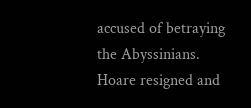accused of betraying the Abyssinians. Hoare resigned and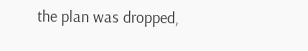the plan was dropped,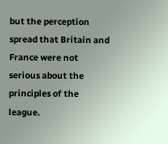but the perception spread that Britain and France were not serious about the principles of the league.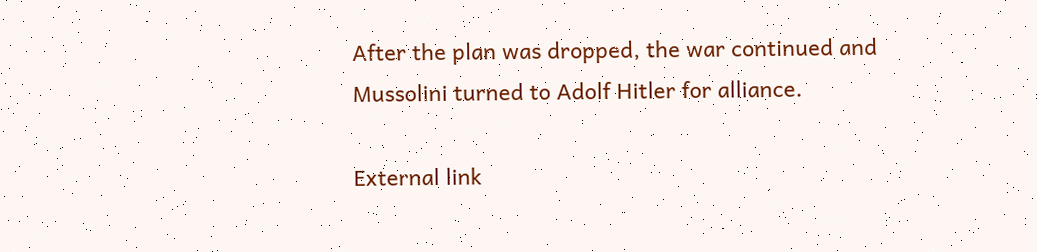After the plan was dropped, the war continued and Mussolini turned to Adolf Hitler for alliance.

External link